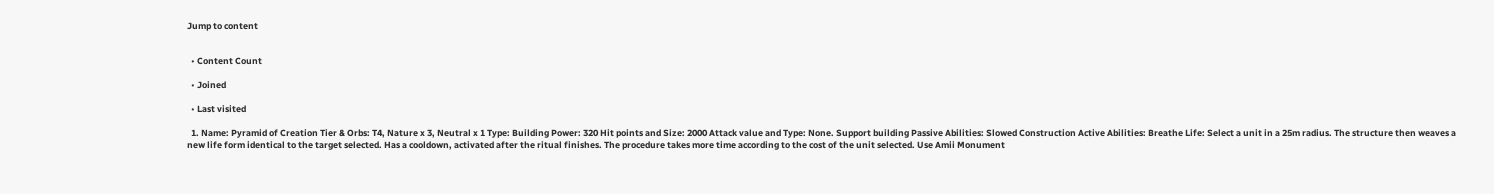Jump to content


  • Content Count

  • Joined

  • Last visited

  1. Name: Pyramid of Creation Tier & Orbs: T4, Nature x 3, Neutral x 1 Type: Building Power: 320 Hit points and Size: 2000 Attack value and Type: None. Support building Passive Abilities: Slowed Construction Active Abilities: Breathe Life: Select a unit in a 25m radius. The structure then weaves a new life form identical to the target selected. Has a cooldown, activated after the ritual finishes. The procedure takes more time according to the cost of the unit selected. Use Amii Monument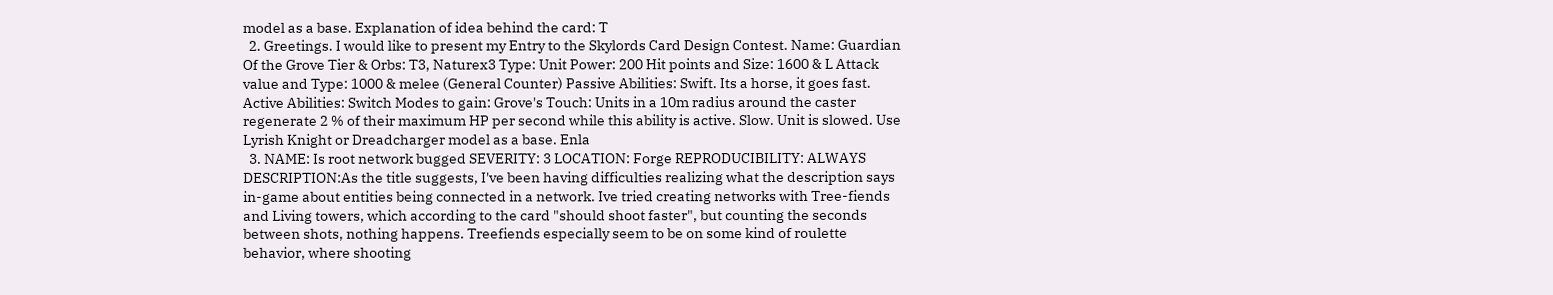model as a base. Explanation of idea behind the card: T
  2. Greetings. I would like to present my Entry to the Skylords Card Design Contest. Name: Guardian Of the Grove Tier & Orbs: T3, Naturex3 Type: Unit Power: 200 Hit points and Size: 1600 & L Attack value and Type: 1000 & melee (General Counter) Passive Abilities: Swift. Its a horse, it goes fast. Active Abilities: Switch Modes to gain: Grove's Touch: Units in a 10m radius around the caster regenerate 2 % of their maximum HP per second while this ability is active. Slow. Unit is slowed. Use Lyrish Knight or Dreadcharger model as a base. Enla
  3. NAME: Is root network bugged SEVERITY: 3 LOCATION: Forge REPRODUCIBILITY: ALWAYS DESCRIPTION:As the title suggests, I've been having difficulties realizing what the description says in-game about entities being connected in a network. Ive tried creating networks with Tree-fiends and Living towers, which according to the card "should shoot faster", but counting the seconds between shots, nothing happens. Treefiends especially seem to be on some kind of roulette behavior, where shooting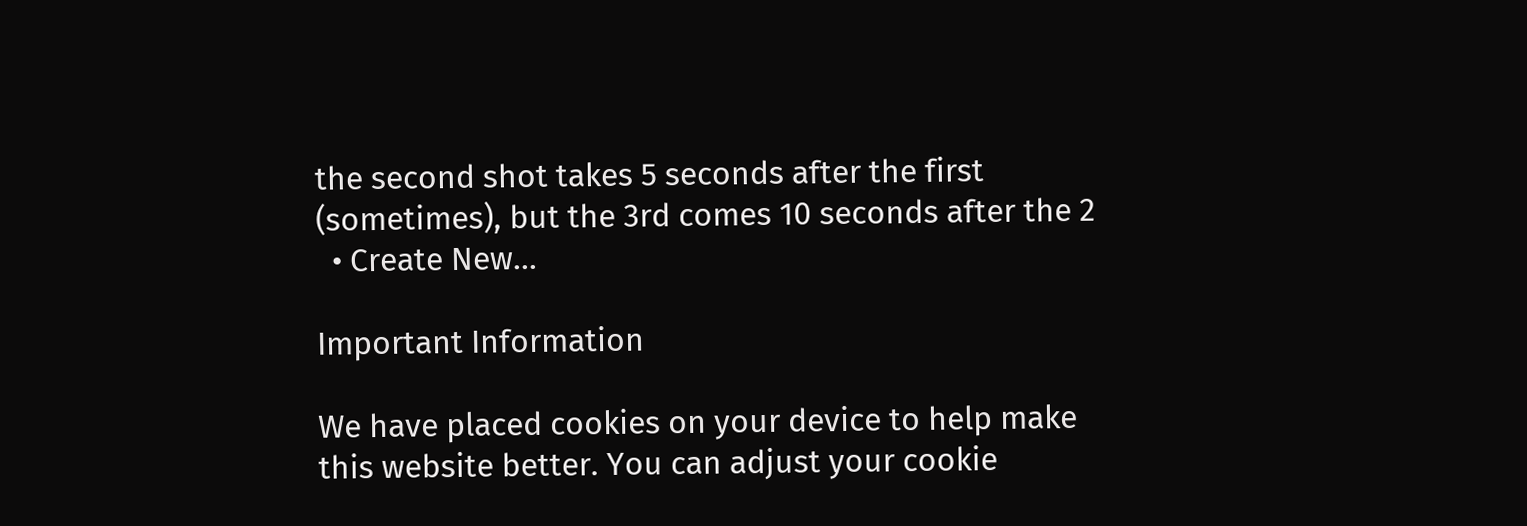the second shot takes 5 seconds after the first (sometimes), but the 3rd comes 10 seconds after the 2
  • Create New...

Important Information

We have placed cookies on your device to help make this website better. You can adjust your cookie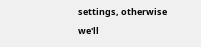settings, otherwise we'll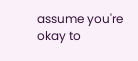assume you're okay to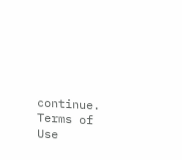continue. Terms of Use